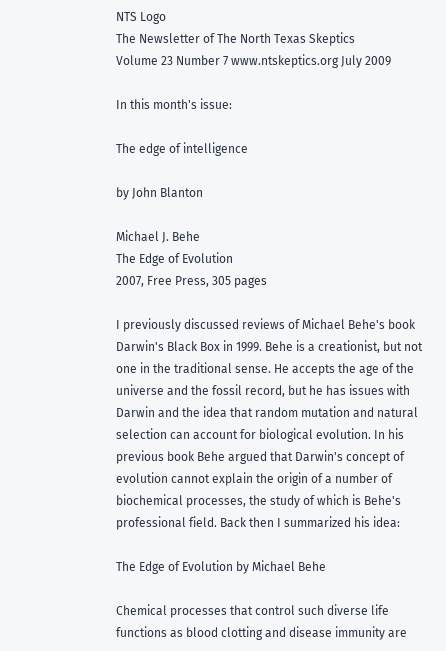NTS Logo
The Newsletter of The North Texas Skeptics
Volume 23 Number 7 www.ntskeptics.org July 2009

In this month's issue:

The edge of intelligence

by John Blanton

Michael J. Behe
The Edge of Evolution
2007, Free Press, 305 pages

I previously discussed reviews of Michael Behe's book Darwin's Black Box in 1999. Behe is a creationist, but not one in the traditional sense. He accepts the age of the universe and the fossil record, but he has issues with Darwin and the idea that random mutation and natural selection can account for biological evolution. In his previous book Behe argued that Darwin's concept of evolution cannot explain the origin of a number of biochemical processes, the study of which is Behe's professional field. Back then I summarized his idea:

The Edge of Evolution by Michael Behe

Chemical processes that control such diverse life functions as blood clotting and disease immunity are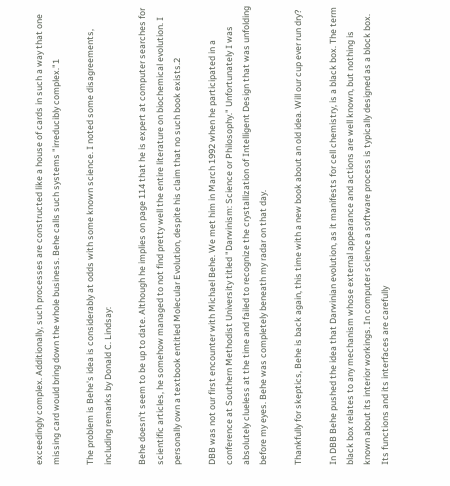exceedingly complex. Additionally, such processes are constructed like a house of cards in such a way that one missing card would bring down the whole business. Behe calls such systems "irreducibly complex."1

The problem is Behe's idea is considerably at odds with some known science. I noted some disagreements, including remarks by Donald C. Lindsay:

Behe doesn't seem to be up to date. Although he implies on page 114 that he is expert at computer searches for scientific articles, he somehow managed to not find pretty well the entire literature on biochemical evolution. I personally own a textbook entitled Molecular Evolution, despite his claim that no such book exists.2

DBB was not our first encounter with Michael Behe. We met him in March 1992 when he participated in a conference at Southern Methodist University titled "Darwinism: Science or Philosophy." Unfortunately I was absolutely clueless at the time and failed to recognize the crystallization of Intelligent Design that was unfolding before my eyes. Behe was completely beneath my radar on that day.

Thankfully for skeptics, Behe is back again, this time with a new book about an old idea. Will our cup ever run dry?

In DBB Behe pushed the idea that Darwinian evolution, as it manifests for cell chemistry, is a black box. The term black box relates to any mechanism whose external appearance and actions are well known, but nothing is known about its interior workings. In computer science a software process is typically designed as a block box. Its functions and its interfaces are carefully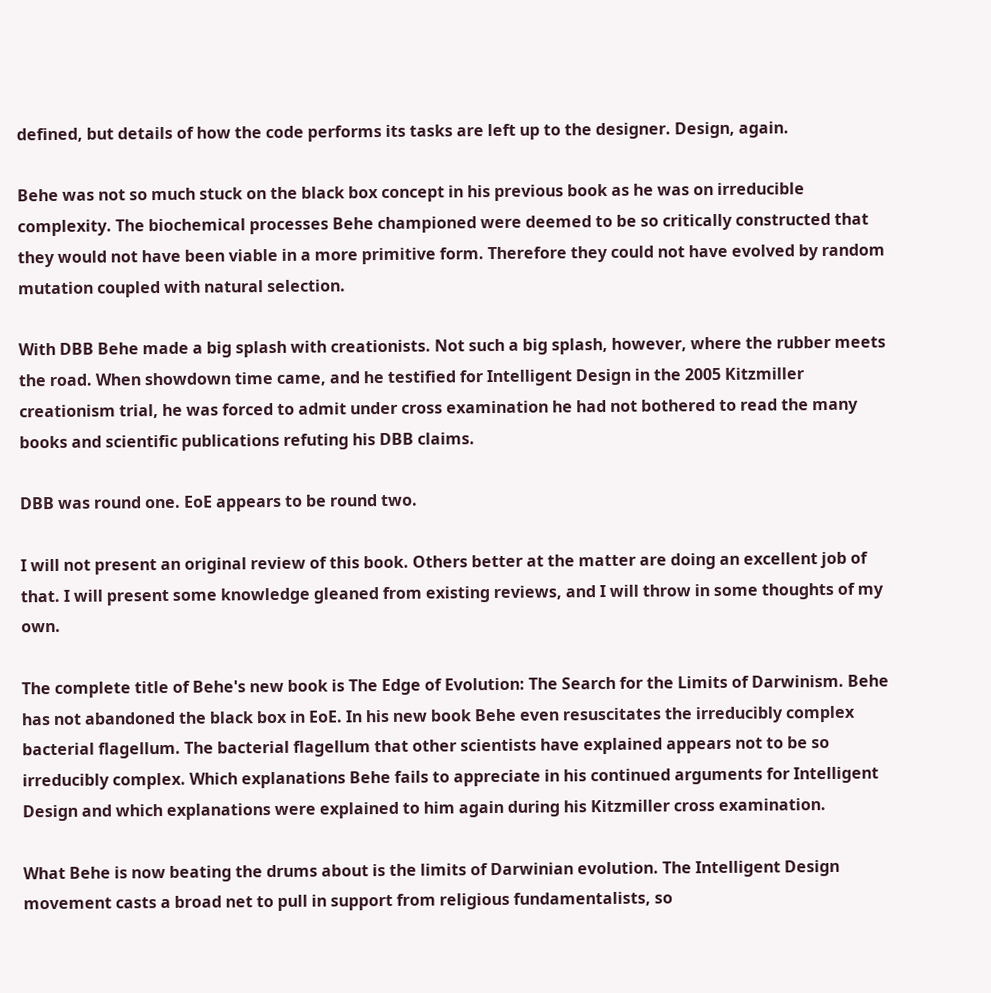defined, but details of how the code performs its tasks are left up to the designer. Design, again.

Behe was not so much stuck on the black box concept in his previous book as he was on irreducible complexity. The biochemical processes Behe championed were deemed to be so critically constructed that they would not have been viable in a more primitive form. Therefore they could not have evolved by random mutation coupled with natural selection.

With DBB Behe made a big splash with creationists. Not such a big splash, however, where the rubber meets the road. When showdown time came, and he testified for Intelligent Design in the 2005 Kitzmiller creationism trial, he was forced to admit under cross examination he had not bothered to read the many books and scientific publications refuting his DBB claims.

DBB was round one. EoE appears to be round two.

I will not present an original review of this book. Others better at the matter are doing an excellent job of that. I will present some knowledge gleaned from existing reviews, and I will throw in some thoughts of my own.

The complete title of Behe's new book is The Edge of Evolution: The Search for the Limits of Darwinism. Behe has not abandoned the black box in EoE. In his new book Behe even resuscitates the irreducibly complex bacterial flagellum. The bacterial flagellum that other scientists have explained appears not to be so irreducibly complex. Which explanations Behe fails to appreciate in his continued arguments for Intelligent Design and which explanations were explained to him again during his Kitzmiller cross examination.

What Behe is now beating the drums about is the limits of Darwinian evolution. The Intelligent Design movement casts a broad net to pull in support from religious fundamentalists, so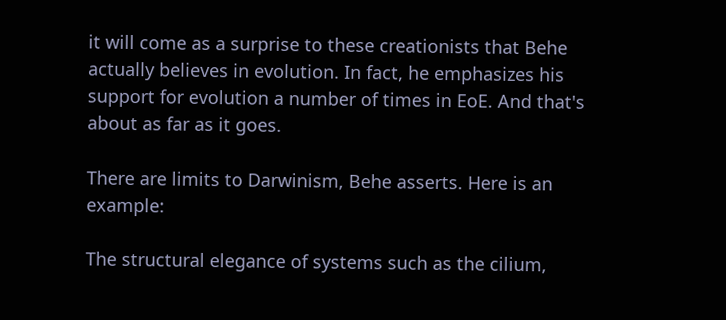it will come as a surprise to these creationists that Behe actually believes in evolution. In fact, he emphasizes his support for evolution a number of times in EoE. And that's about as far as it goes.

There are limits to Darwinism, Behe asserts. Here is an example:

The structural elegance of systems such as the cilium,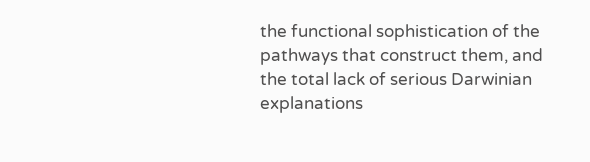the functional sophistication of the pathways that construct them, and the total lack of serious Darwinian explanations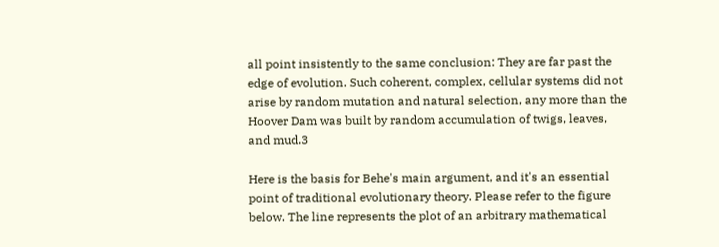all point insistently to the same conclusion: They are far past the edge of evolution. Such coherent, complex, cellular systems did not arise by random mutation and natural selection, any more than the Hoover Dam was built by random accumulation of twigs, leaves, and mud.3

Here is the basis for Behe's main argument, and it's an essential point of traditional evolutionary theory. Please refer to the figure below. The line represents the plot of an arbitrary mathematical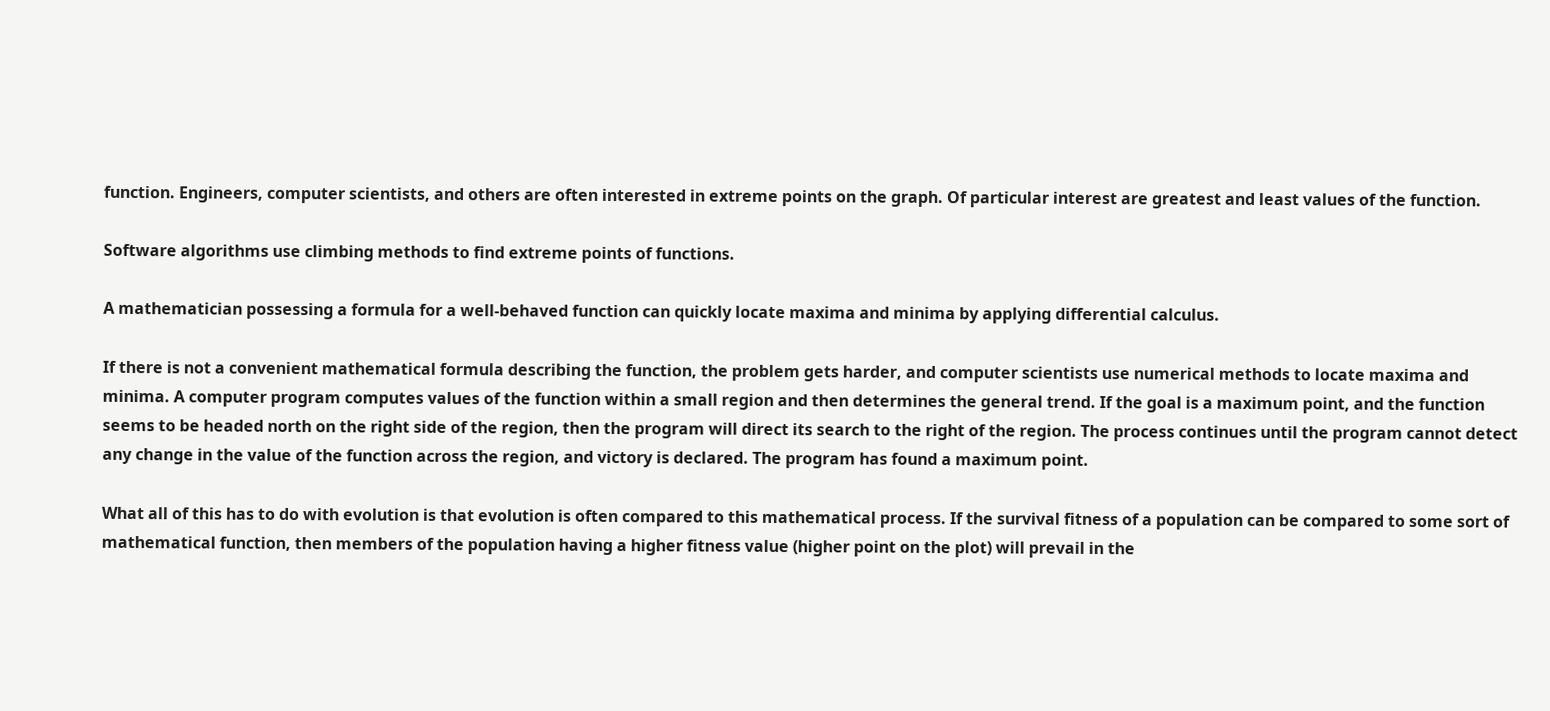function. Engineers, computer scientists, and others are often interested in extreme points on the graph. Of particular interest are greatest and least values of the function.

Software algorithms use climbing methods to find extreme points of functions.

A mathematician possessing a formula for a well-behaved function can quickly locate maxima and minima by applying differential calculus.

If there is not a convenient mathematical formula describing the function, the problem gets harder, and computer scientists use numerical methods to locate maxima and minima. A computer program computes values of the function within a small region and then determines the general trend. If the goal is a maximum point, and the function seems to be headed north on the right side of the region, then the program will direct its search to the right of the region. The process continues until the program cannot detect any change in the value of the function across the region, and victory is declared. The program has found a maximum point.

What all of this has to do with evolution is that evolution is often compared to this mathematical process. If the survival fitness of a population can be compared to some sort of mathematical function, then members of the population having a higher fitness value (higher point on the plot) will prevail in the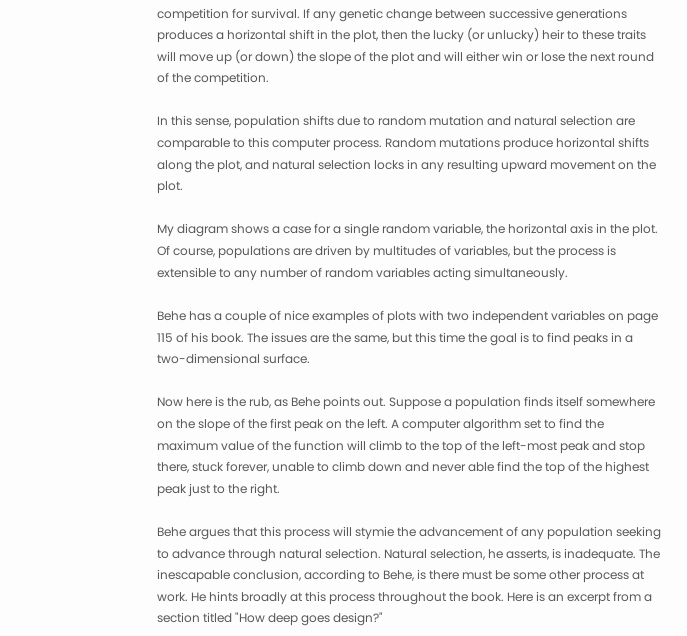competition for survival. If any genetic change between successive generations produces a horizontal shift in the plot, then the lucky (or unlucky) heir to these traits will move up (or down) the slope of the plot and will either win or lose the next round of the competition.

In this sense, population shifts due to random mutation and natural selection are comparable to this computer process. Random mutations produce horizontal shifts along the plot, and natural selection locks in any resulting upward movement on the plot.

My diagram shows a case for a single random variable, the horizontal axis in the plot. Of course, populations are driven by multitudes of variables, but the process is extensible to any number of random variables acting simultaneously.

Behe has a couple of nice examples of plots with two independent variables on page 115 of his book. The issues are the same, but this time the goal is to find peaks in a two-dimensional surface.

Now here is the rub, as Behe points out. Suppose a population finds itself somewhere on the slope of the first peak on the left. A computer algorithm set to find the maximum value of the function will climb to the top of the left-most peak and stop there, stuck forever, unable to climb down and never able find the top of the highest peak just to the right.

Behe argues that this process will stymie the advancement of any population seeking to advance through natural selection. Natural selection, he asserts, is inadequate. The inescapable conclusion, according to Behe, is there must be some other process at work. He hints broadly at this process throughout the book. Here is an excerpt from a section titled "How deep goes design?"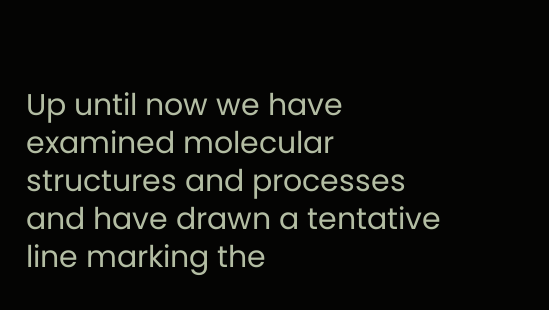Up until now we have examined molecular structures and processes and have drawn a tentative line marking the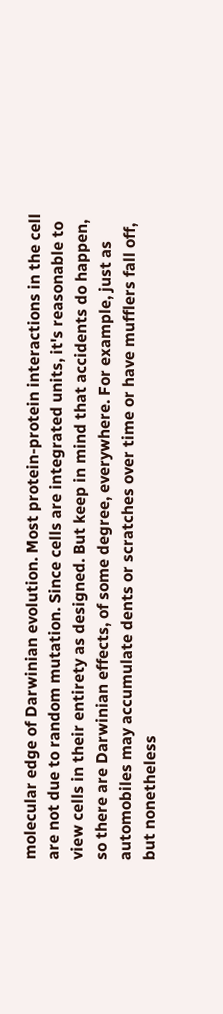molecular edge of Darwinian evolution. Most protein-protein interactions in the cell are not due to random mutation. Since cells are integrated units, it's reasonable to view cells in their entirety as designed. But keep in mind that accidents do happen, so there are Darwinian effects, of some degree, everywhere. For example, just as automobiles may accumulate dents or scratches over time or have mufflers fall off, but nonetheless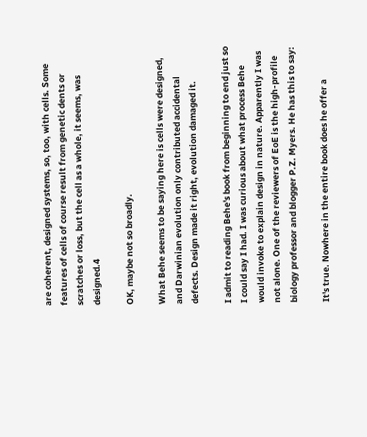are coherent, designed systems, so, too, with cells. Some features of cells of course result from genetic dents or scratches or loss, but the cell as a whole, it seems, was designed.4

OK, maybe not so broadly.

What Behe seems to be saying here is cells were designed, and Darwinian evolution only contributed accidental defects. Design made it right, evolution damaged it.

I admit to reading Behe's book from beginning to end just so I could say I had. I was curious about what process Behe would invoke to explain design in nature. Apparently I was not alone. One of the reviewers of EoE is the high-profile biology professor and blogger P.Z. Myers. He has this to say:

It's true. Nowhere in the entire book does he offer a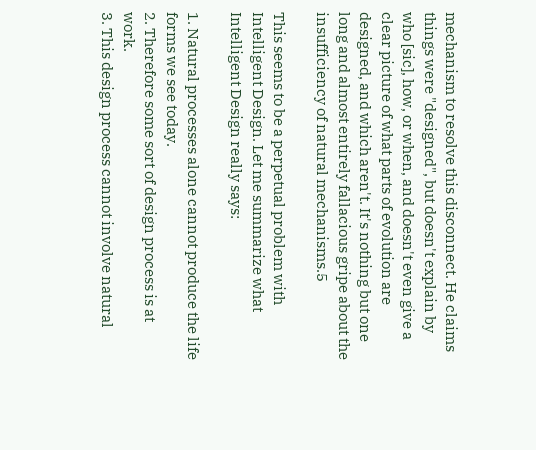mechanism to resolve this disconnect. He claims things were "designed", but doesn't explain by who [sic], how, or when, and doesn't even give a clear picture of what parts of evolution are designed, and which aren't. It's nothing but one long and almost entirely fallacious gripe about the insufficiency of natural mechanisms.5

This seems to be a perpetual problem with Intelligent Design. Let me summarize what Intelligent Design really says:

1. Natural processes alone cannot produce the life forms we see today.
2. Therefore some sort of design process is at work.
3. This design process cannot involve natural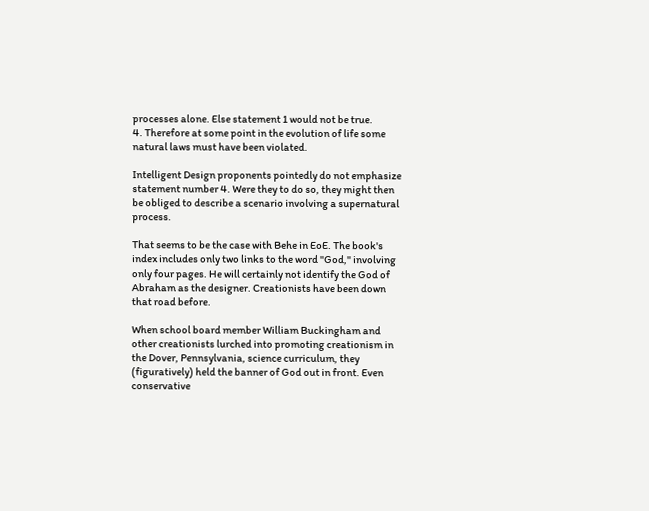processes alone. Else statement 1 would not be true.
4. Therefore at some point in the evolution of life some natural laws must have been violated.

Intelligent Design proponents pointedly do not emphasize statement number 4. Were they to do so, they might then be obliged to describe a scenario involving a supernatural process.

That seems to be the case with Behe in EoE. The book's index includes only two links to the word "God," involving only four pages. He will certainly not identify the God of Abraham as the designer. Creationists have been down that road before.

When school board member William Buckingham and other creationists lurched into promoting creationism in the Dover, Pennsylvania, science curriculum, they (figuratively) held the banner of God out in front. Even conservative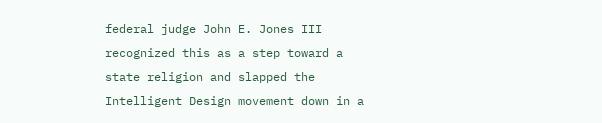federal judge John E. Jones III recognized this as a step toward a state religion and slapped the Intelligent Design movement down in a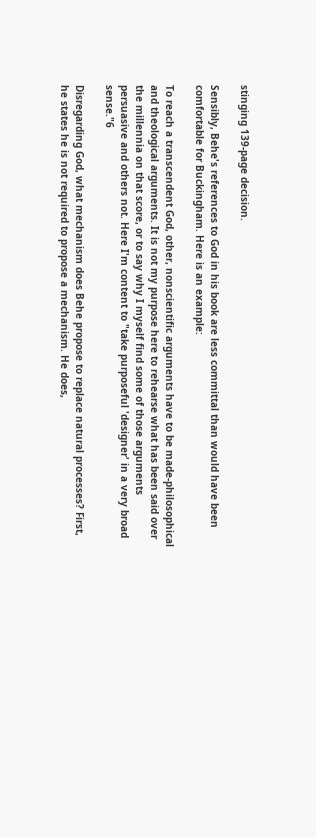stinging 139-page decision.

Sensibly, Behe's references to God in his book are less committal than would have been comfortable for Buckingham. Here is an example:

To reach a transcendent God, other, nonscientific arguments have to be made-philosophical and theological arguments. It is not my purpose here to rehearse what has been said over the millennia on that score, or to say why I myself find some of those arguments persuasive and others not. Here I'm content to "take purposeful 'designer' in a very broad sense."6

Disregarding God, what mechanism does Behe propose to replace natural processes? First, he states he is not required to propose a mechanism. He does,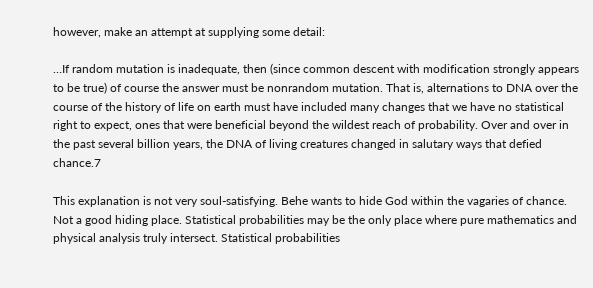however, make an attempt at supplying some detail:

…If random mutation is inadequate, then (since common descent with modification strongly appears to be true) of course the answer must be nonrandom mutation. That is, alternations to DNA over the course of the history of life on earth must have included many changes that we have no statistical right to expect, ones that were beneficial beyond the wildest reach of probability. Over and over in the past several billion years, the DNA of living creatures changed in salutary ways that defied chance.7

This explanation is not very soul-satisfying. Behe wants to hide God within the vagaries of chance. Not a good hiding place. Statistical probabilities may be the only place where pure mathematics and physical analysis truly intersect. Statistical probabilities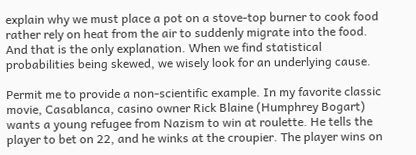explain why we must place a pot on a stove-top burner to cook food rather rely on heat from the air to suddenly migrate into the food. And that is the only explanation. When we find statistical probabilities being skewed, we wisely look for an underlying cause.

Permit me to provide a non-scientific example. In my favorite classic movie, Casablanca, casino owner Rick Blaine (Humphrey Bogart) wants a young refugee from Nazism to win at roulette. He tells the player to bet on 22, and he winks at the croupier. The player wins on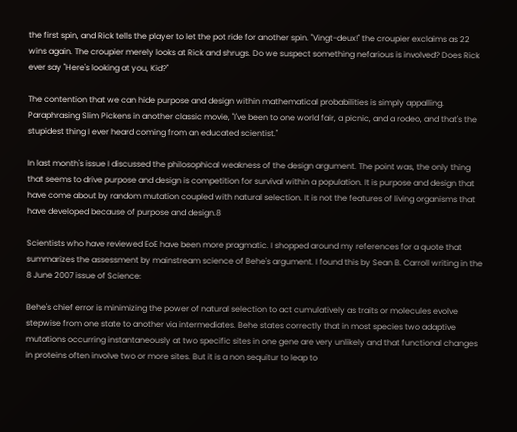the first spin, and Rick tells the player to let the pot ride for another spin. "Vingt-deux!" the croupier exclaims as 22 wins again. The croupier merely looks at Rick and shrugs. Do we suspect something nefarious is involved? Does Rick ever say "Here's looking at you, Kid?"

The contention that we can hide purpose and design within mathematical probabilities is simply appalling. Paraphrasing Slim Pickens in another classic movie, "I've been to one world fair, a picnic, and a rodeo, and that's the stupidest thing I ever heard coming from an educated scientist."

In last month's issue I discussed the philosophical weakness of the design argument. The point was, the only thing that seems to drive purpose and design is competition for survival within a population. It is purpose and design that have come about by random mutation coupled with natural selection. It is not the features of living organisms that have developed because of purpose and design.8

Scientists who have reviewed EoE have been more pragmatic. I shopped around my references for a quote that summarizes the assessment by mainstream science of Behe's argument. I found this by Sean B. Carroll writing in the 8 June 2007 issue of Science:

Behe's chief error is minimizing the power of natural selection to act cumulatively as traits or molecules evolve stepwise from one state to another via intermediates. Behe states correctly that in most species two adaptive mutations occurring instantaneously at two specific sites in one gene are very unlikely and that functional changes in proteins often involve two or more sites. But it is a non sequitur to leap to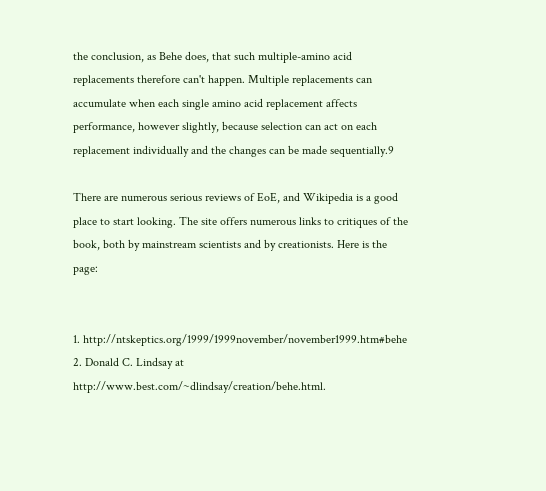the conclusion, as Behe does, that such multiple-amino acid replacements therefore can't happen. Multiple replacements can accumulate when each single amino acid replacement affects performance, however slightly, because selection can act on each replacement individually and the changes can be made sequentially.9

There are numerous serious reviews of EoE, and Wikipedia is a good place to start looking. The site offers numerous links to critiques of the book, both by mainstream scientists and by creationists. Here is the page:


1. http://ntskeptics.org/1999/1999november/november1999.htm#behe
2. Donald C. Lindsay at http://www.best.com/~dlindsay/creation/behe.html.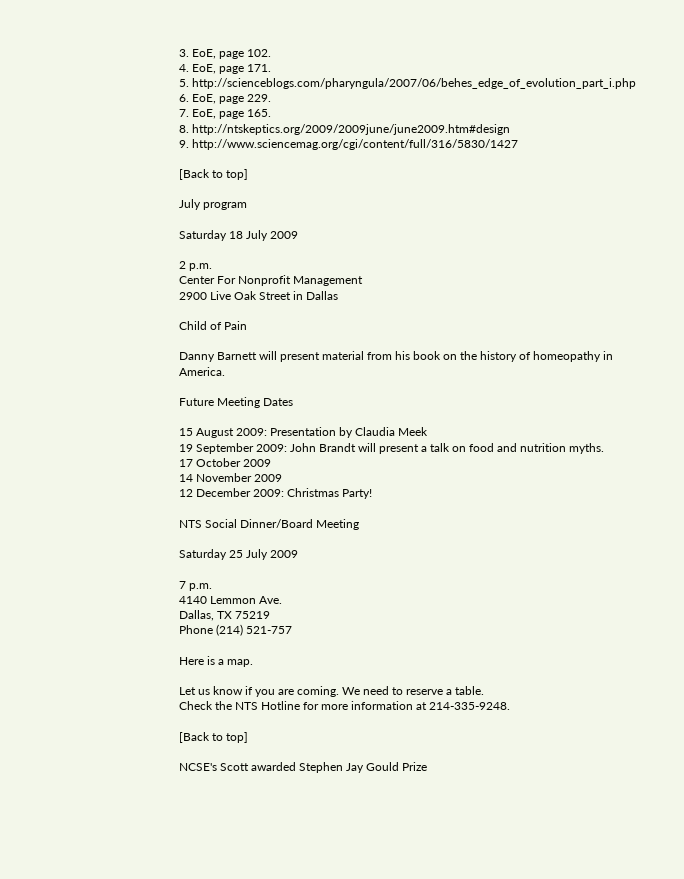3. EoE, page 102.
4. EoE, page 171.
5. http://scienceblogs.com/pharyngula/2007/06/behes_edge_of_evolution_part_i.php
6. EoE, page 229.
7. EoE, page 165.
8. http://ntskeptics.org/2009/2009june/june2009.htm#design
9. http://www.sciencemag.org/cgi/content/full/316/5830/1427

[Back to top]

July program

Saturday 18 July 2009

2 p.m.
Center For Nonprofit Management
2900 Live Oak Street in Dallas

Child of Pain

Danny Barnett will present material from his book on the history of homeopathy in America.

Future Meeting Dates

15 August 2009: Presentation by Claudia Meek
19 September 2009: John Brandt will present a talk on food and nutrition myths.
17 October 2009
14 November 2009
12 December 2009: Christmas Party!

NTS Social Dinner/Board Meeting

Saturday 25 July 2009

7 p.m.
4140 Lemmon Ave.
Dallas, TX 75219
Phone (214) 521-757

Here is a map.

Let us know if you are coming. We need to reserve a table.
Check the NTS Hotline for more information at 214-335-9248.

[Back to top]

NCSE's Scott awarded Stephen Jay Gould Prize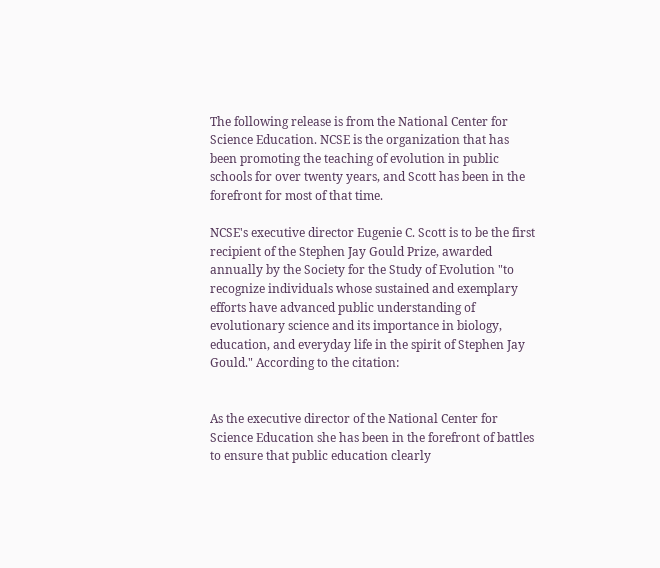The following release is from the National Center for Science Education. NCSE is the organization that has been promoting the teaching of evolution in public schools for over twenty years, and Scott has been in the forefront for most of that time.

NCSE's executive director Eugenie C. Scott is to be the first recipient of the Stephen Jay Gould Prize, awarded annually by the Society for the Study of Evolution "to recognize individuals whose sustained and exemplary efforts have advanced public understanding of evolutionary science and its importance in biology, education, and everyday life in the spirit of Stephen Jay Gould." According to the citation:


As the executive director of the National Center for Science Education she has been in the forefront of battles to ensure that public education clearly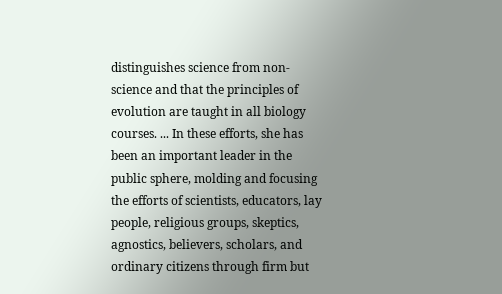distinguishes science from non-science and that the principles of evolution are taught in all biology courses. ... In these efforts, she has been an important leader in the public sphere, molding and focusing the efforts of scientists, educators, lay people, religious groups, skeptics, agnostics, believers, scholars, and ordinary citizens through firm but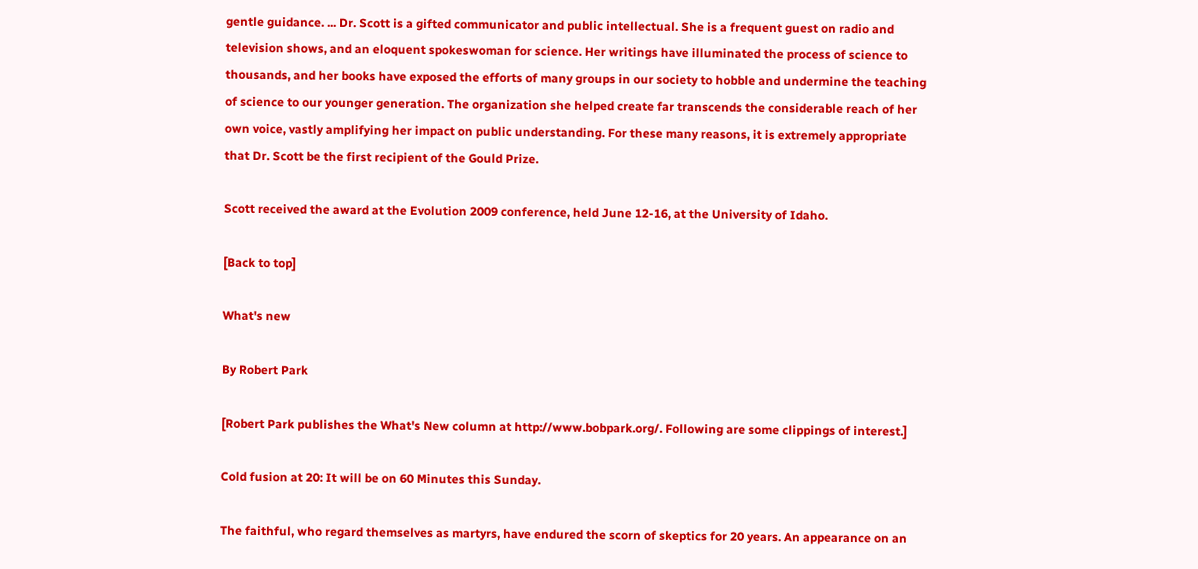gentle guidance. ... Dr. Scott is a gifted communicator and public intellectual. She is a frequent guest on radio and television shows, and an eloquent spokeswoman for science. Her writings have illuminated the process of science to thousands, and her books have exposed the efforts of many groups in our society to hobble and undermine the teaching of science to our younger generation. The organization she helped create far transcends the considerable reach of her own voice, vastly amplifying her impact on public understanding. For these many reasons, it is extremely appropriate that Dr. Scott be the first recipient of the Gould Prize.

Scott received the award at the Evolution 2009 conference, held June 12-16, at the University of Idaho.

[Back to top]

What's new

By Robert Park

[Robert Park publishes the What's New column at http://www.bobpark.org/. Following are some clippings of interest.]

Cold fusion at 20: It will be on 60 Minutes this Sunday.

The faithful, who regard themselves as martyrs, have endured the scorn of skeptics for 20 years. An appearance on an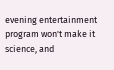evening entertainment program won't make it science, and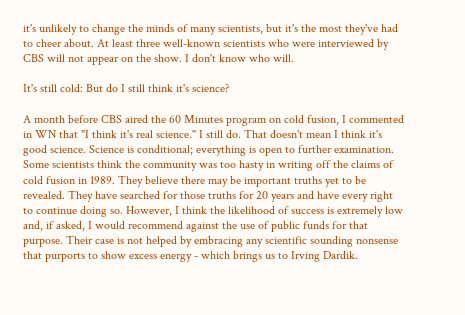it's unlikely to change the minds of many scientists, but it's the most they've had to cheer about. At least three well-known scientists who were interviewed by CBS will not appear on the show. I don't know who will.

It's still cold: But do I still think it's science?

A month before CBS aired the 60 Minutes program on cold fusion, I commented in WN that "I think it's real science." I still do. That doesn't mean I think it's good science. Science is conditional; everything is open to further examination. Some scientists think the community was too hasty in writing off the claims of cold fusion in 1989. They believe there may be important truths yet to be revealed. They have searched for those truths for 20 years and have every right to continue doing so. However, I think the likelihood of success is extremely low and, if asked, I would recommend against the use of public funds for that purpose. Their case is not helped by embracing any scientific sounding nonsense that purports to show excess energy - which brings us to Irving Dardik.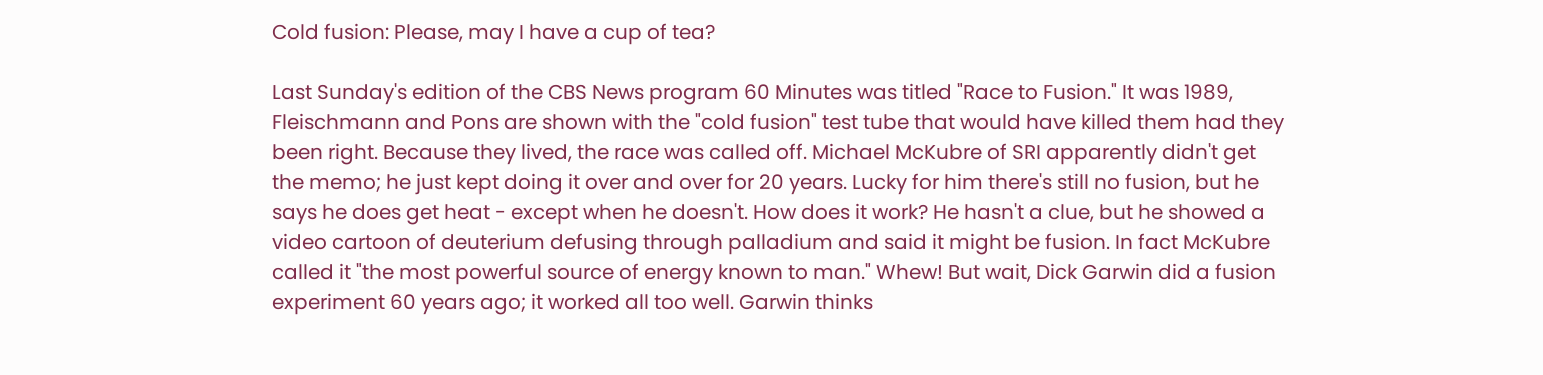Cold fusion: Please, may I have a cup of tea?

Last Sunday's edition of the CBS News program 60 Minutes was titled "Race to Fusion." It was 1989, Fleischmann and Pons are shown with the "cold fusion" test tube that would have killed them had they been right. Because they lived, the race was called off. Michael McKubre of SRI apparently didn't get the memo; he just kept doing it over and over for 20 years. Lucky for him there's still no fusion, but he says he does get heat - except when he doesn't. How does it work? He hasn't a clue, but he showed a video cartoon of deuterium defusing through palladium and said it might be fusion. In fact McKubre called it "the most powerful source of energy known to man." Whew! But wait, Dick Garwin did a fusion experiment 60 years ago; it worked all too well. Garwin thinks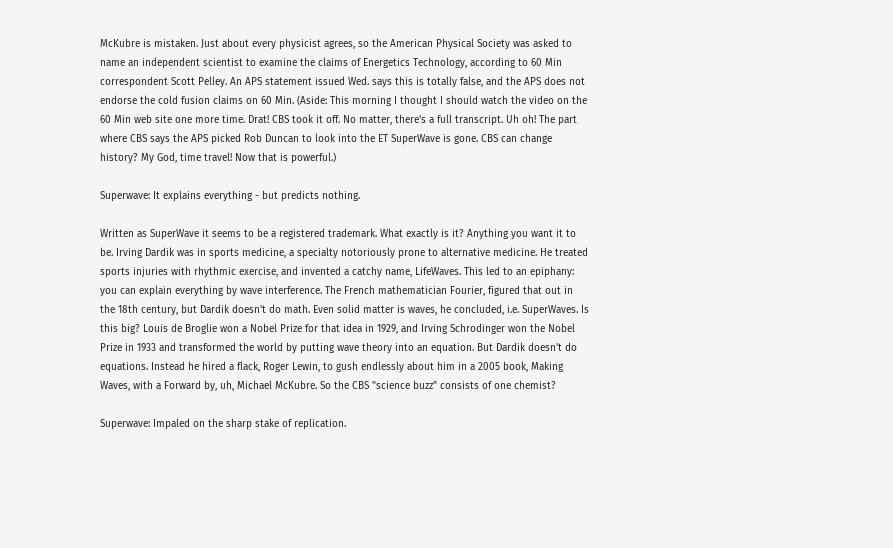McKubre is mistaken. Just about every physicist agrees, so the American Physical Society was asked to name an independent scientist to examine the claims of Energetics Technology, according to 60 Min correspondent Scott Pelley. An APS statement issued Wed. says this is totally false, and the APS does not endorse the cold fusion claims on 60 Min. (Aside: This morning I thought I should watch the video on the 60 Min web site one more time. Drat! CBS took it off. No matter, there's a full transcript. Uh oh! The part where CBS says the APS picked Rob Duncan to look into the ET SuperWave is gone. CBS can change history? My God, time travel! Now that is powerful.)

Superwave: It explains everything - but predicts nothing.

Written as SuperWave it seems to be a registered trademark. What exactly is it? Anything you want it to be. Irving Dardik was in sports medicine, a specialty notoriously prone to alternative medicine. He treated sports injuries with rhythmic exercise, and invented a catchy name, LifeWaves. This led to an epiphany: you can explain everything by wave interference. The French mathematician Fourier, figured that out in the 18th century, but Dardik doesn't do math. Even solid matter is waves, he concluded, i.e. SuperWaves. Is this big? Louis de Broglie won a Nobel Prize for that idea in 1929, and Irving Schrodinger won the Nobel Prize in 1933 and transformed the world by putting wave theory into an equation. But Dardik doesn't do equations. Instead he hired a flack, Roger Lewin, to gush endlessly about him in a 2005 book, Making Waves, with a Forward by, uh, Michael McKubre. So the CBS "science buzz" consists of one chemist?

Superwave: Impaled on the sharp stake of replication.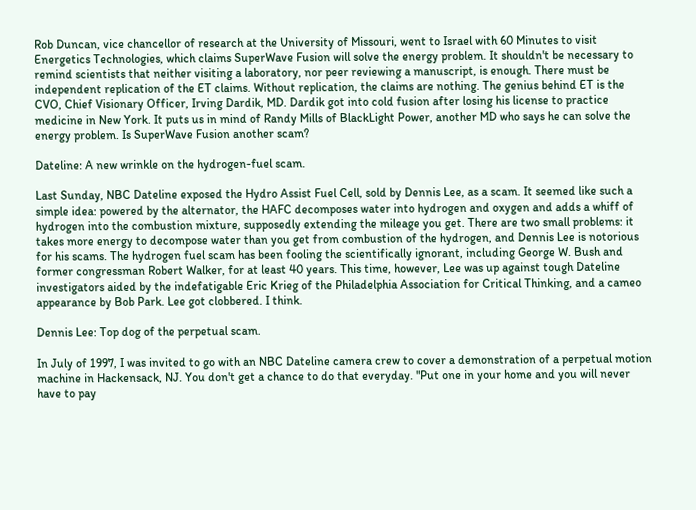Rob Duncan, vice chancellor of research at the University of Missouri, went to Israel with 60 Minutes to visit Energetics Technologies, which claims SuperWave Fusion will solve the energy problem. It shouldn't be necessary to remind scientists that neither visiting a laboratory, nor peer reviewing a manuscript, is enough. There must be independent replication of the ET claims. Without replication, the claims are nothing. The genius behind ET is the CVO, Chief Visionary Officer, Irving Dardik, MD. Dardik got into cold fusion after losing his license to practice medicine in New York. It puts us in mind of Randy Mills of BlackLight Power, another MD who says he can solve the energy problem. Is SuperWave Fusion another scam?

Dateline: A new wrinkle on the hydrogen-fuel scam.

Last Sunday, NBC Dateline exposed the Hydro Assist Fuel Cell, sold by Dennis Lee, as a scam. It seemed like such a simple idea: powered by the alternator, the HAFC decomposes water into hydrogen and oxygen and adds a whiff of hydrogen into the combustion mixture, supposedly extending the mileage you get. There are two small problems: it takes more energy to decompose water than you get from combustion of the hydrogen, and Dennis Lee is notorious for his scams. The hydrogen fuel scam has been fooling the scientifically ignorant, including George W. Bush and former congressman Robert Walker, for at least 40 years. This time, however, Lee was up against tough Dateline investigators aided by the indefatigable Eric Krieg of the Philadelphia Association for Critical Thinking, and a cameo appearance by Bob Park. Lee got clobbered. I think.

Dennis Lee: Top dog of the perpetual scam.

In July of 1997, I was invited to go with an NBC Dateline camera crew to cover a demonstration of a perpetual motion machine in Hackensack, NJ. You don't get a chance to do that everyday. "Put one in your home and you will never have to pay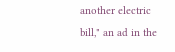another electric bill," an ad in the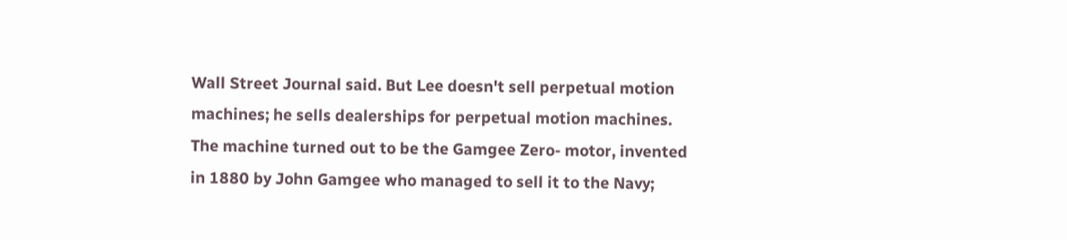Wall Street Journal said. But Lee doesn't sell perpetual motion machines; he sells dealerships for perpetual motion machines. The machine turned out to be the Gamgee Zero- motor, invented in 1880 by John Gamgee who managed to sell it to the Navy;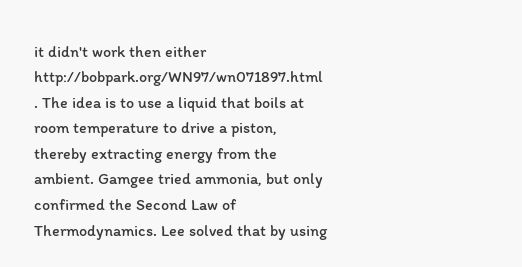it didn't work then either http://bobpark.org/WN97/wn071897.html . The idea is to use a liquid that boils at room temperature to drive a piston, thereby extracting energy from the ambient. Gamgee tried ammonia, but only confirmed the Second Law of Thermodynamics. Lee solved that by using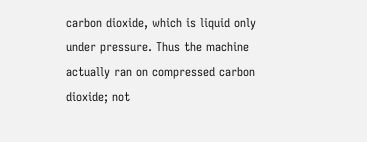carbon dioxide, which is liquid only under pressure. Thus the machine actually ran on compressed carbon dioxide; not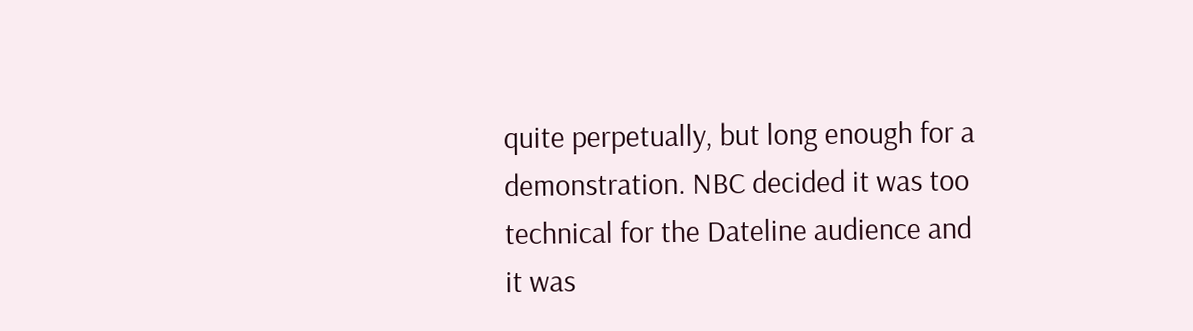quite perpetually, but long enough for a demonstration. NBC decided it was too technical for the Dateline audience and it was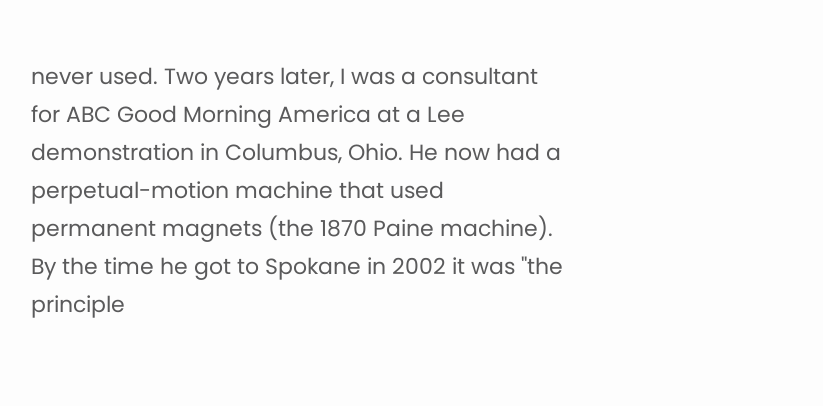never used. Two years later, I was a consultant for ABC Good Morning America at a Lee demonstration in Columbus, Ohio. He now had a perpetual-motion machine that used permanent magnets (the 1870 Paine machine). By the time he got to Spokane in 2002 it was "the principle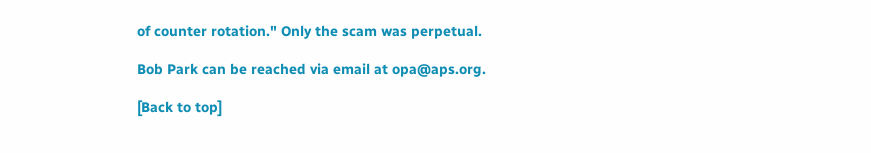of counter rotation." Only the scam was perpetual.

Bob Park can be reached via email at opa@aps.org.

[Back to top]